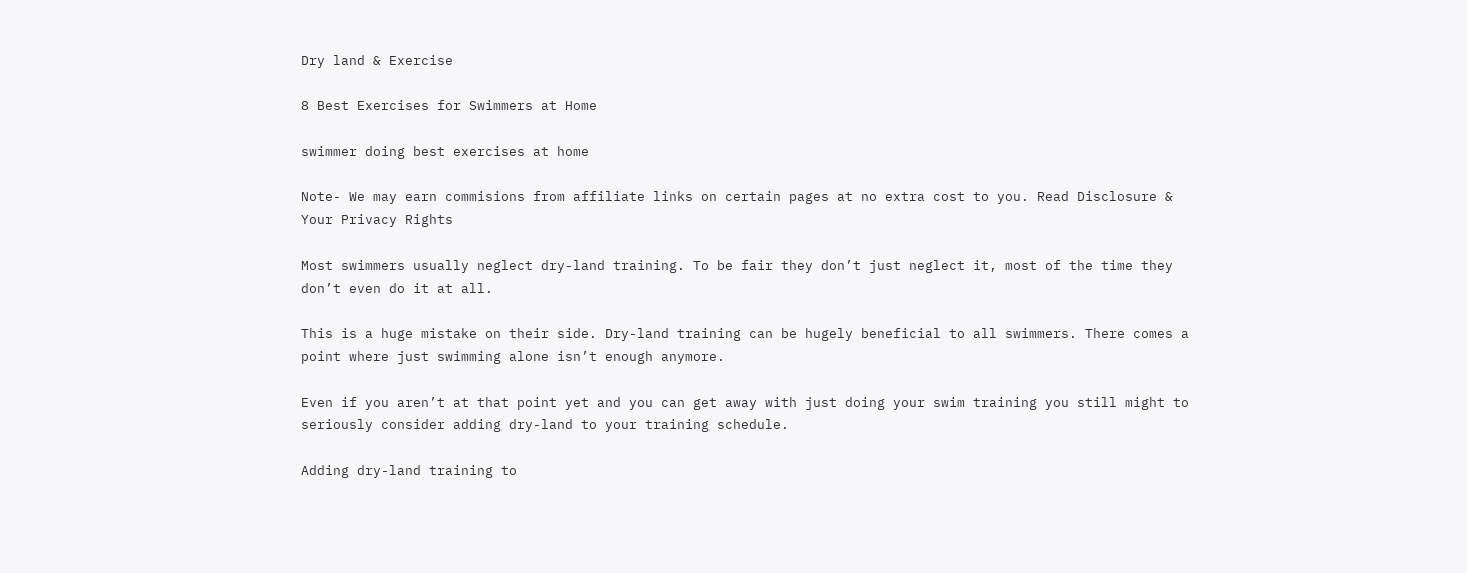Dry land & Exercise

8 Best Exercises for Swimmers at Home

swimmer doing best exercises at home

Note- We may earn commisions from affiliate links on certain pages at no extra cost to you. Read Disclosure & Your Privacy Rights

Most swimmers usually neglect dry-land training. To be fair they don’t just neglect it, most of the time they don’t even do it at all.

This is a huge mistake on their side. Dry-land training can be hugely beneficial to all swimmers. There comes a point where just swimming alone isn’t enough anymore.

Even if you aren’t at that point yet and you can get away with just doing your swim training you still might to seriously consider adding dry-land to your training schedule.

Adding dry-land training to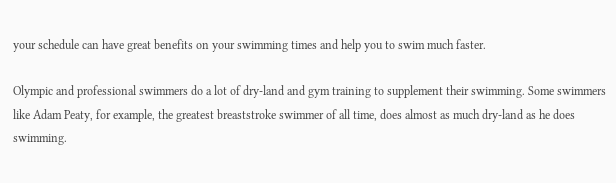your schedule can have great benefits on your swimming times and help you to swim much faster.

Olympic and professional swimmers do a lot of dry-land and gym training to supplement their swimming. Some swimmers like Adam Peaty, for example, the greatest breaststroke swimmer of all time, does almost as much dry-land as he does swimming.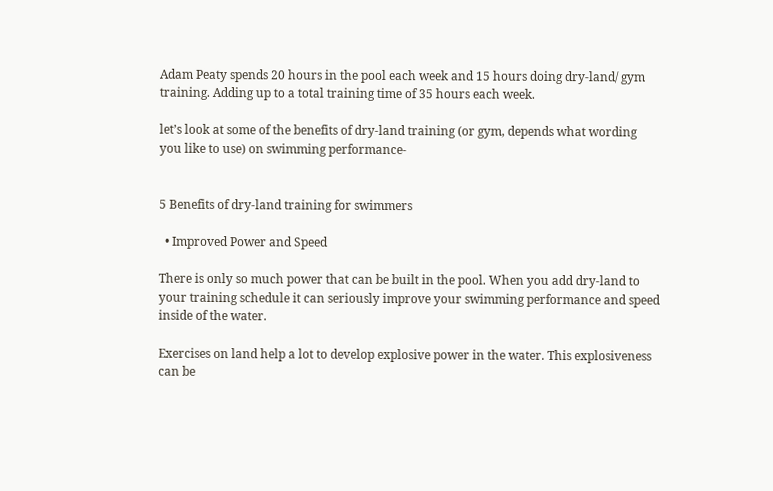Adam Peaty spends 20 hours in the pool each week and 15 hours doing dry-land/ gym training. Adding up to a total training time of 35 hours each week.

let’s look at some of the benefits of dry-land training (or gym, depends what wording you like to use) on swimming performance-


5 Benefits of dry-land training for swimmers

  • Improved Power and Speed

There is only so much power that can be built in the pool. When you add dry-land to your training schedule it can seriously improve your swimming performance and speed inside of the water.

Exercises on land help a lot to develop explosive power in the water. This explosiveness can be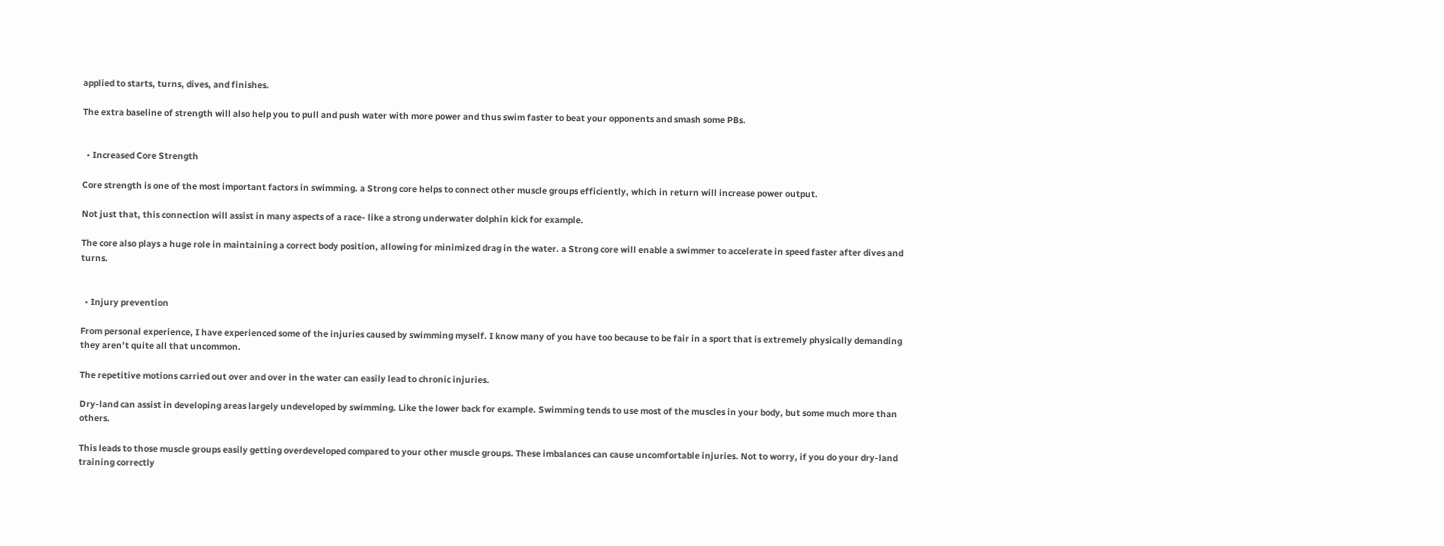applied to starts, turns, dives, and finishes.

The extra baseline of strength will also help you to pull and push water with more power and thus swim faster to beat your opponents and smash some PBs.


  • Increased Core Strength

Core strength is one of the most important factors in swimming. a Strong core helps to connect other muscle groups efficiently, which in return will increase power output.

Not just that, this connection will assist in many aspects of a race- like a strong underwater dolphin kick for example.

The core also plays a huge role in maintaining a correct body position, allowing for minimized drag in the water. a Strong core will enable a swimmer to accelerate in speed faster after dives and turns.


  • Injury prevention

From personal experience, I have experienced some of the injuries caused by swimming myself. I know many of you have too because to be fair in a sport that is extremely physically demanding they aren’t quite all that uncommon.

The repetitive motions carried out over and over in the water can easily lead to chronic injuries.

Dry-land can assist in developing areas largely undeveloped by swimming. Like the lower back for example. Swimming tends to use most of the muscles in your body, but some much more than others.

This leads to those muscle groups easily getting overdeveloped compared to your other muscle groups. These imbalances can cause uncomfortable injuries. Not to worry, if you do your dry-land training correctly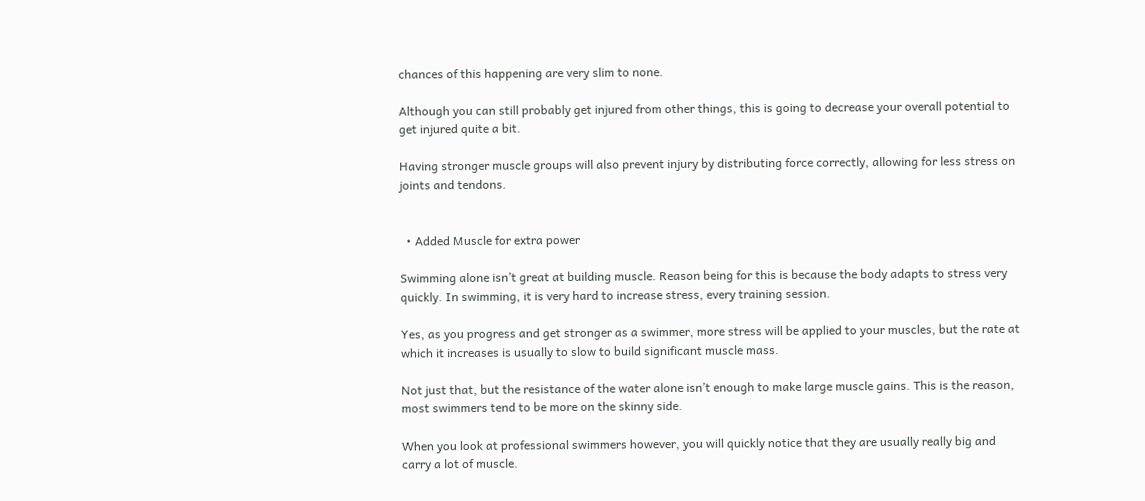chances of this happening are very slim to none.

Although you can still probably get injured from other things, this is going to decrease your overall potential to get injured quite a bit.

Having stronger muscle groups will also prevent injury by distributing force correctly, allowing for less stress on joints and tendons.


  • Added Muscle for extra power

Swimming alone isn’t great at building muscle. Reason being for this is because the body adapts to stress very quickly. In swimming, it is very hard to increase stress, every training session.

Yes, as you progress and get stronger as a swimmer, more stress will be applied to your muscles, but the rate at which it increases is usually to slow to build significant muscle mass.

Not just that, but the resistance of the water alone isn’t enough to make large muscle gains. This is the reason, most swimmers tend to be more on the skinny side.

When you look at professional swimmers however, you will quickly notice that they are usually really big and carry a lot of muscle.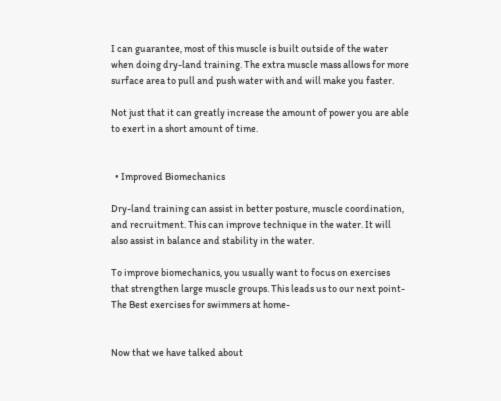I can guarantee, most of this muscle is built outside of the water when doing dry-land training. The extra muscle mass allows for more surface area to pull and push water with and will make you faster.

Not just that it can greatly increase the amount of power you are able to exert in a short amount of time.


  • Improved Biomechanics

Dry-land training can assist in better posture, muscle coordination, and recruitment. This can improve technique in the water. It will also assist in balance and stability in the water.

To improve biomechanics, you usually want to focus on exercises that strengthen large muscle groups. This leads us to our next point- The Best exercises for swimmers at home-


Now that we have talked about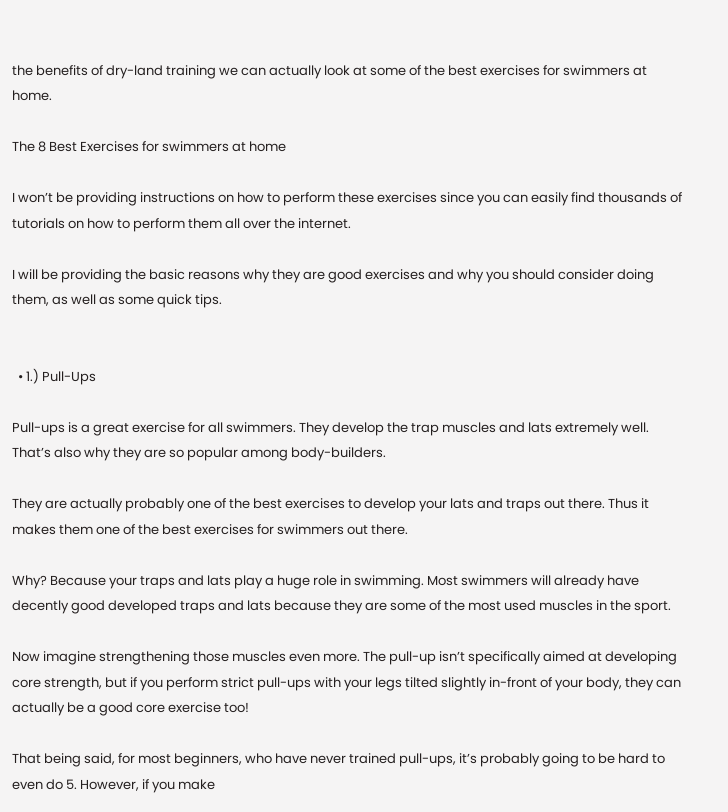the benefits of dry-land training we can actually look at some of the best exercises for swimmers at home.

The 8 Best Exercises for swimmers at home

I won’t be providing instructions on how to perform these exercises since you can easily find thousands of tutorials on how to perform them all over the internet.

I will be providing the basic reasons why they are good exercises and why you should consider doing them, as well as some quick tips.


  • 1.) Pull-Ups

Pull-ups is a great exercise for all swimmers. They develop the trap muscles and lats extremely well. That’s also why they are so popular among body-builders.

They are actually probably one of the best exercises to develop your lats and traps out there. Thus it makes them one of the best exercises for swimmers out there.

Why? Because your traps and lats play a huge role in swimming. Most swimmers will already have decently good developed traps and lats because they are some of the most used muscles in the sport.

Now imagine strengthening those muscles even more. The pull-up isn’t specifically aimed at developing core strength, but if you perform strict pull-ups with your legs tilted slightly in-front of your body, they can actually be a good core exercise too!

That being said, for most beginners, who have never trained pull-ups, it’s probably going to be hard to even do 5. However, if you make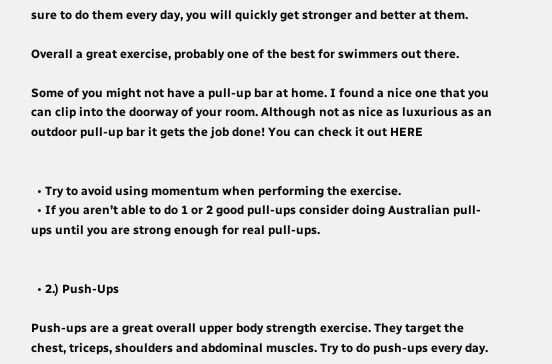sure to do them every day, you will quickly get stronger and better at them.

Overall a great exercise, probably one of the best for swimmers out there.

Some of you might not have a pull-up bar at home. I found a nice one that you can clip into the doorway of your room. Although not as nice as luxurious as an outdoor pull-up bar it gets the job done! You can check it out HERE


  • Try to avoid using momentum when performing the exercise.
  • If you aren’t able to do 1 or 2 good pull-ups consider doing Australian pull-ups until you are strong enough for real pull-ups.


  • 2.) Push-Ups

Push-ups are a great overall upper body strength exercise. They target the chest, triceps, shoulders and abdominal muscles. Try to do push-ups every day.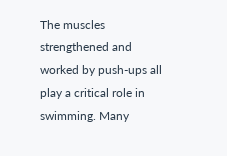The muscles strengthened and worked by push-ups all play a critical role in swimming. Many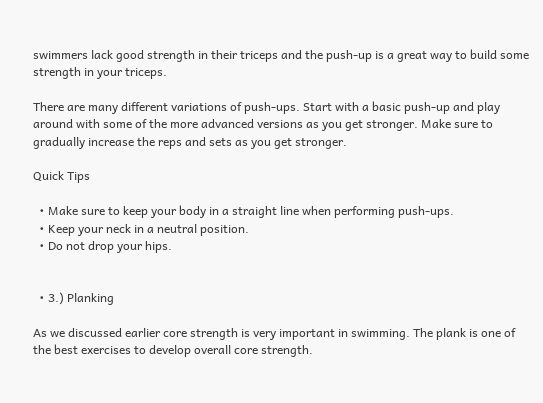swimmers lack good strength in their triceps and the push-up is a great way to build some strength in your triceps.

There are many different variations of push-ups. Start with a basic push-up and play around with some of the more advanced versions as you get stronger. Make sure to gradually increase the reps and sets as you get stronger.

Quick Tips

  • Make sure to keep your body in a straight line when performing push-ups.
  • Keep your neck in a neutral position.
  • Do not drop your hips.


  • 3.) Planking

As we discussed earlier core strength is very important in swimming. The plank is one of the best exercises to develop overall core strength.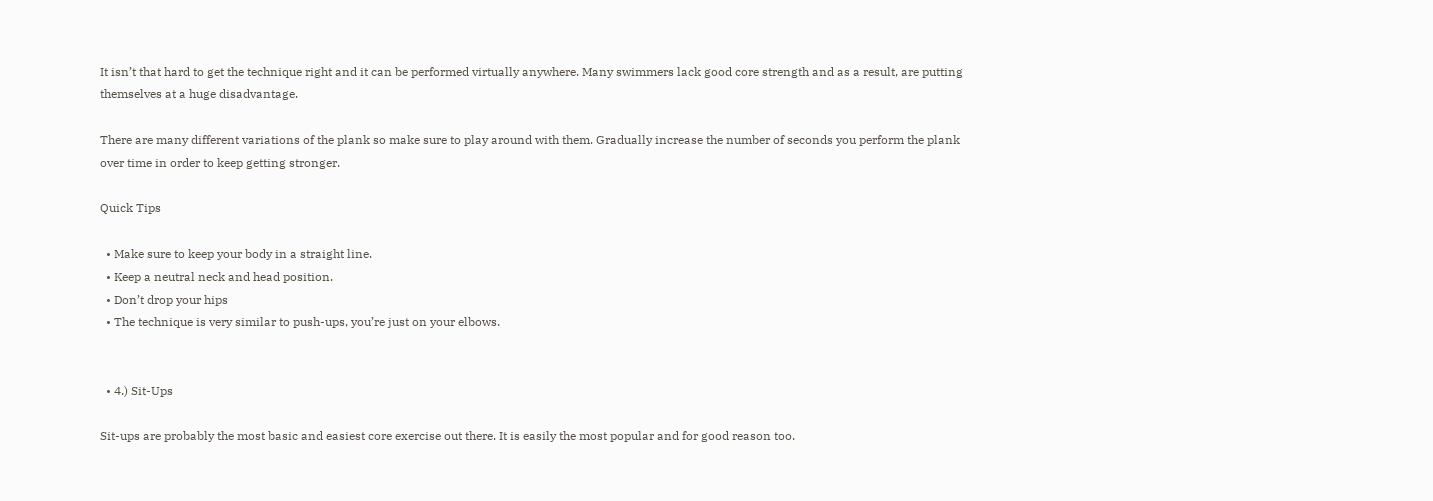It isn’t that hard to get the technique right and it can be performed virtually anywhere. Many swimmers lack good core strength and as a result, are putting themselves at a huge disadvantage.

There are many different variations of the plank so make sure to play around with them. Gradually increase the number of seconds you perform the plank over time in order to keep getting stronger.

Quick Tips

  • Make sure to keep your body in a straight line.
  • Keep a neutral neck and head position.
  • Don’t drop your hips
  • The technique is very similar to push-ups, you’re just on your elbows.


  • 4.) Sit-Ups

Sit-ups are probably the most basic and easiest core exercise out there. It is easily the most popular and for good reason too.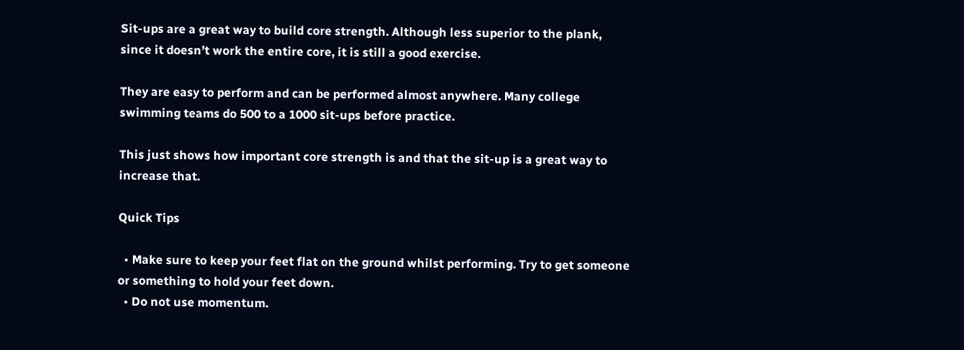Sit-ups are a great way to build core strength. Although less superior to the plank, since it doesn’t work the entire core, it is still a good exercise.

They are easy to perform and can be performed almost anywhere. Many college swimming teams do 500 to a 1000 sit-ups before practice.

This just shows how important core strength is and that the sit-up is a great way to increase that.

Quick Tips

  • Make sure to keep your feet flat on the ground whilst performing. Try to get someone or something to hold your feet down.
  • Do not use momentum.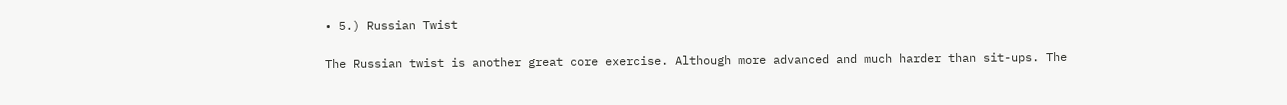• 5.) Russian Twist

The Russian twist is another great core exercise. Although more advanced and much harder than sit-ups. The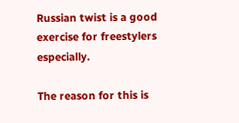Russian twist is a good exercise for freestylers especially.

The reason for this is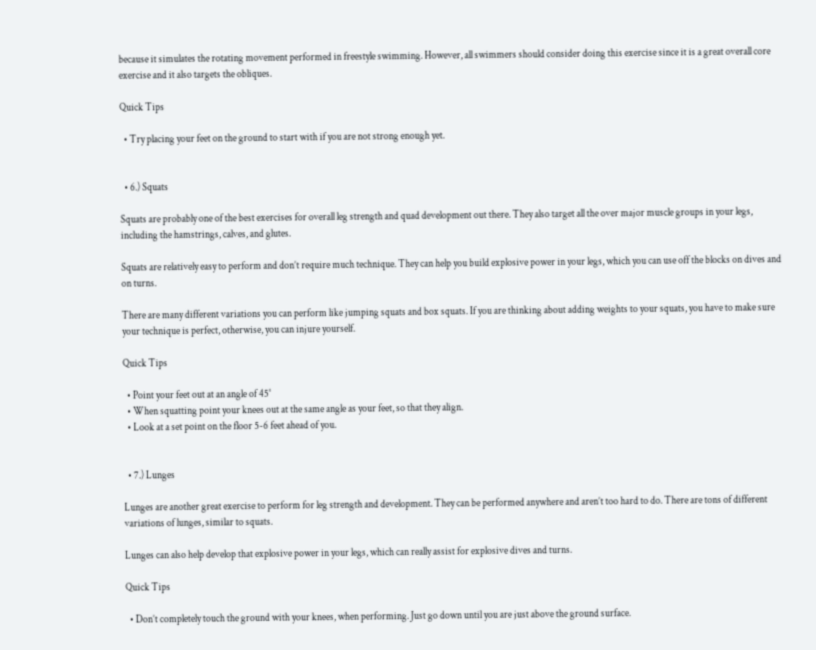because it simulates the rotating movement performed in freestyle swimming. However, all swimmers should consider doing this exercise since it is a great overall core exercise and it also targets the obliques.

Quick Tips

  • Try placing your feet on the ground to start with if you are not strong enough yet.


  • 6.) Squats

Squats are probably one of the best exercises for overall leg strength and quad development out there. They also target all the over major muscle groups in your legs, including the hamstrings, calves, and glutes.

Squats are relatively easy to perform and don’t require much technique. They can help you build explosive power in your legs, which you can use off the blocks on dives and on turns.

There are many different variations you can perform like jumping squats and box squats. If you are thinking about adding weights to your squats, you have to make sure your technique is perfect, otherwise, you can injure yourself.

Quick Tips

  • Point your feet out at an angle of 45°
  • When squatting point your knees out at the same angle as your feet, so that they align.
  • Look at a set point on the floor 5-6 feet ahead of you.


  • 7.) Lunges

Lunges are another great exercise to perform for leg strength and development. They can be performed anywhere and aren’t too hard to do. There are tons of different variations of lunges, similar to squats.

Lunges can also help develop that explosive power in your legs, which can really assist for explosive dives and turns.

Quick Tips

  • Don’t completely touch the ground with your knees, when performing. Just go down until you are just above the ground surface.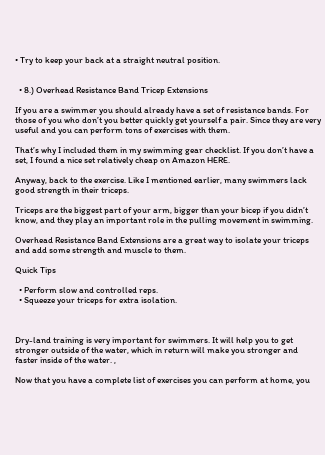• Try to keep your back at a straight neutral position.


  • 8.) Overhead Resistance Band Tricep Extensions

If you are a swimmer you should already have a set of resistance bands. For those of you who don’t you better quickly get yourself a pair. Since they are very useful and you can perform tons of exercises with them.

That’s why I included them in my swimming gear checklist. If you don’t have a set, I found a nice set relatively cheap on Amazon HERE.

Anyway, back to the exercise. Like I mentioned earlier, many swimmers lack good strength in their triceps.

Triceps are the biggest part of your arm, bigger than your bicep if you didn’t know, and they play an important role in the pulling movement in swimming.

Overhead Resistance Band Extensions are a great way to isolate your triceps and add some strength and muscle to them.

Quick Tips

  • Perform slow and controlled reps.
  • Squeeze your triceps for extra isolation.



Dry-land training is very important for swimmers. It will help you to get stronger outside of the water, which in return will make you stronger and faster inside of the water. ,

Now that you have a complete list of exercises you can perform at home, you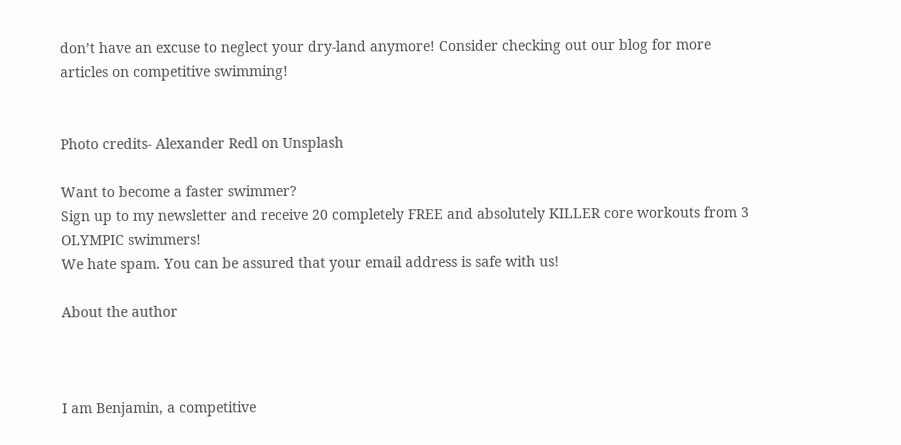don’t have an excuse to neglect your dry-land anymore! Consider checking out our blog for more articles on competitive swimming!


Photo credits- Alexander Redl on Unsplash

Want to become a faster swimmer?
Sign up to my newsletter and receive 20 completely FREE and absolutely KILLER core workouts from 3 OLYMPIC swimmers!
We hate spam. You can be assured that your email address is safe with us!

About the author



I am Benjamin, a competitive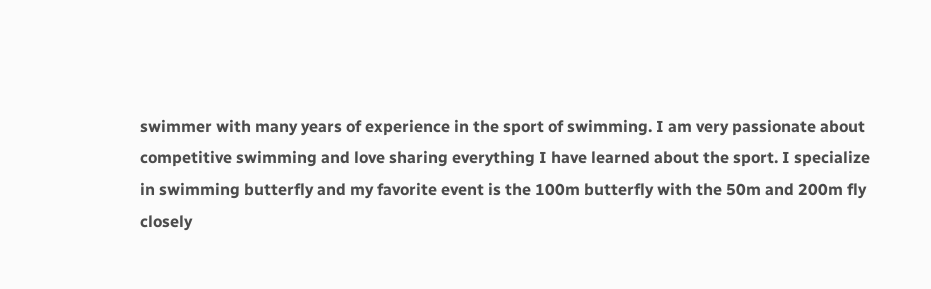swimmer with many years of experience in the sport of swimming. I am very passionate about competitive swimming and love sharing everything I have learned about the sport. I specialize in swimming butterfly and my favorite event is the 100m butterfly with the 50m and 200m fly closely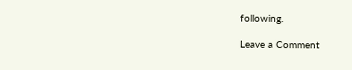following.

Leave a Comment